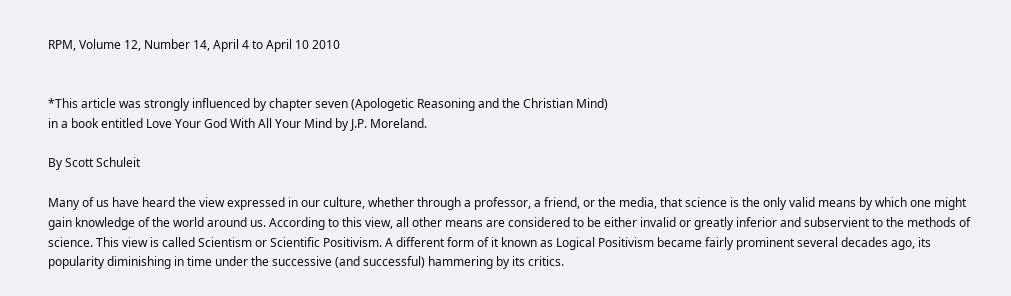RPM, Volume 12, Number 14, April 4 to April 10 2010


*This article was strongly influenced by chapter seven (Apologetic Reasoning and the Christian Mind)
in a book entitled Love Your God With All Your Mind by J.P. Moreland.

By Scott Schuleit

Many of us have heard the view expressed in our culture, whether through a professor, a friend, or the media, that science is the only valid means by which one might gain knowledge of the world around us. According to this view, all other means are considered to be either invalid or greatly inferior and subservient to the methods of science. This view is called Scientism or Scientific Positivism. A different form of it known as Logical Positivism became fairly prominent several decades ago, its popularity diminishing in time under the successive (and successful) hammering by its critics.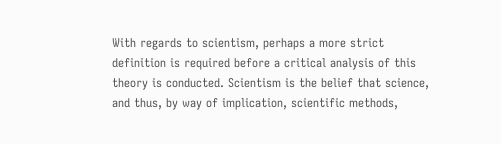With regards to scientism, perhaps a more strict definition is required before a critical analysis of this theory is conducted. Scientism is the belief that science, and thus, by way of implication, scientific methods,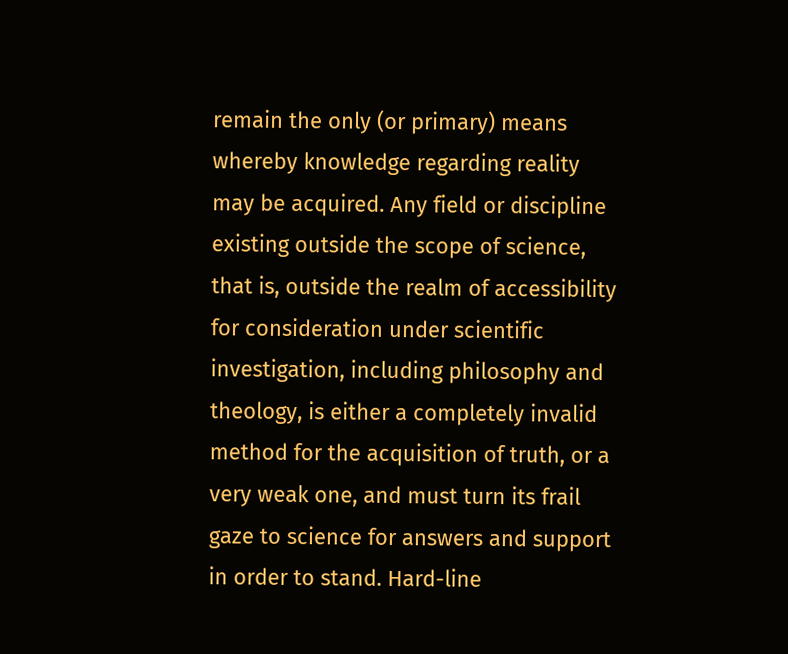remain the only (or primary) means whereby knowledge regarding reality may be acquired. Any field or discipline existing outside the scope of science, that is, outside the realm of accessibility for consideration under scientific investigation, including philosophy and theology, is either a completely invalid method for the acquisition of truth, or a very weak one, and must turn its frail gaze to science for answers and support in order to stand. Hard-line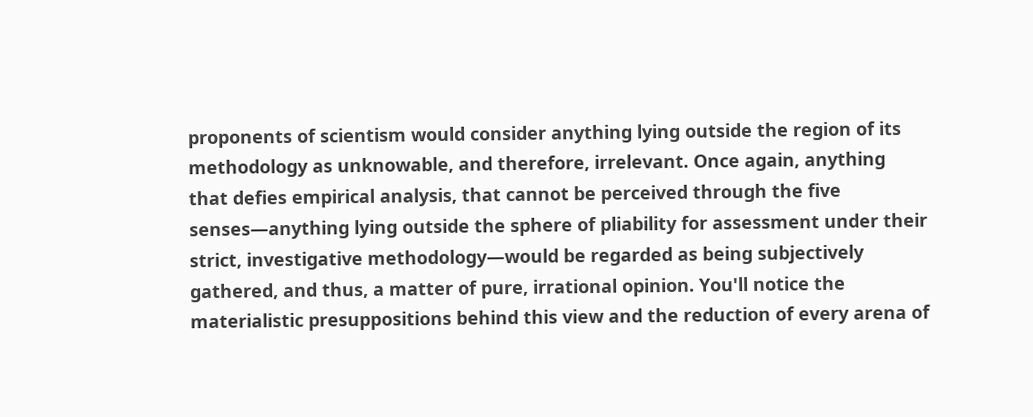proponents of scientism would consider anything lying outside the region of its methodology as unknowable, and therefore, irrelevant. Once again, anything that defies empirical analysis, that cannot be perceived through the five senses—anything lying outside the sphere of pliability for assessment under their strict, investigative methodology—would be regarded as being subjectively gathered, and thus, a matter of pure, irrational opinion. You'll notice the materialistic presuppositions behind this view and the reduction of every arena of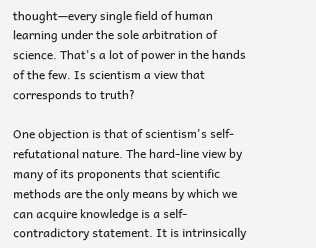thought—every single field of human learning under the sole arbitration of science. That's a lot of power in the hands of the few. Is scientism a view that corresponds to truth?

One objection is that of scientism's self-refutational nature. The hard-line view by many of its proponents that scientific methods are the only means by which we can acquire knowledge is a self-contradictory statement. It is intrinsically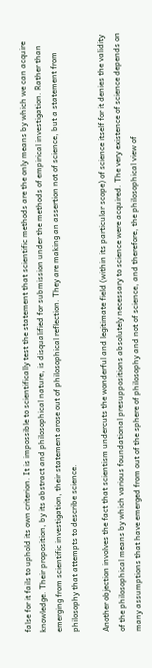false for it fails to uphold its own criterion. It is impossible to scientifically test the statement that scientific methods are the only means by which we can acquire knowledge. Their proposition, by its abstract and philosophical nature, is disqualified for submission under the methods of empirical investigation. Rather than emerging from scientific investigation, their statement arose out of philosophical reflection. They are making an assertion not of science, but a statement from philosophy that attempts to describe science.

Another objection involves the fact that scientism undercuts the wonderful and legitimate field (within its particular scope) of science itself for it denies the validity of the philosophical means by which various foundational presuppositions absolutely necessary to science were acquired. The very existence of science depends on many assumptions that have emerged from out of the sphere of philosophy and not of science, and therefore, the philosophical view of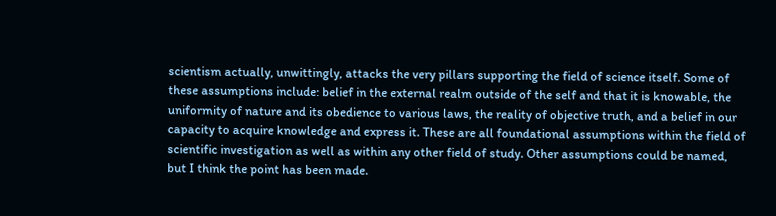scientism actually, unwittingly, attacks the very pillars supporting the field of science itself. Some of these assumptions include: belief in the external realm outside of the self and that it is knowable, the uniformity of nature and its obedience to various laws, the reality of objective truth, and a belief in our capacity to acquire knowledge and express it. These are all foundational assumptions within the field of scientific investigation as well as within any other field of study. Other assumptions could be named, but I think the point has been made.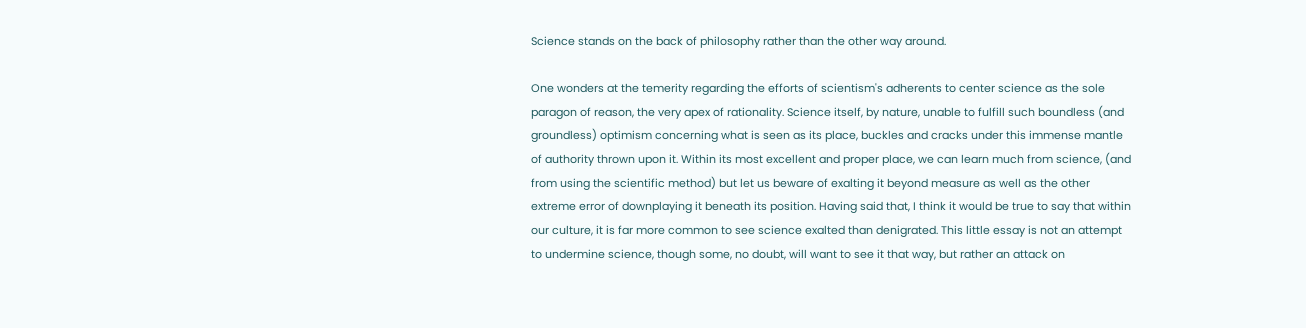Science stands on the back of philosophy rather than the other way around.

One wonders at the temerity regarding the efforts of scientism's adherents to center science as the sole paragon of reason, the very apex of rationality. Science itself, by nature, unable to fulfill such boundless (and groundless) optimism concerning what is seen as its place, buckles and cracks under this immense mantle of authority thrown upon it. Within its most excellent and proper place, we can learn much from science, (and from using the scientific method) but let us beware of exalting it beyond measure as well as the other extreme error of downplaying it beneath its position. Having said that, I think it would be true to say that within our culture, it is far more common to see science exalted than denigrated. This little essay is not an attempt to undermine science, though some, no doubt, will want to see it that way, but rather an attack on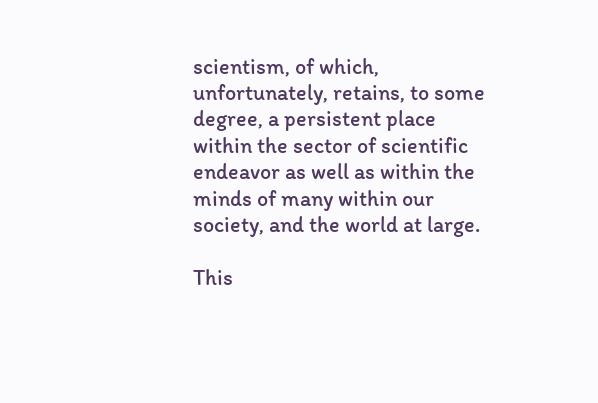scientism, of which, unfortunately, retains, to some degree, a persistent place within the sector of scientific endeavor as well as within the minds of many within our society, and the world at large.

This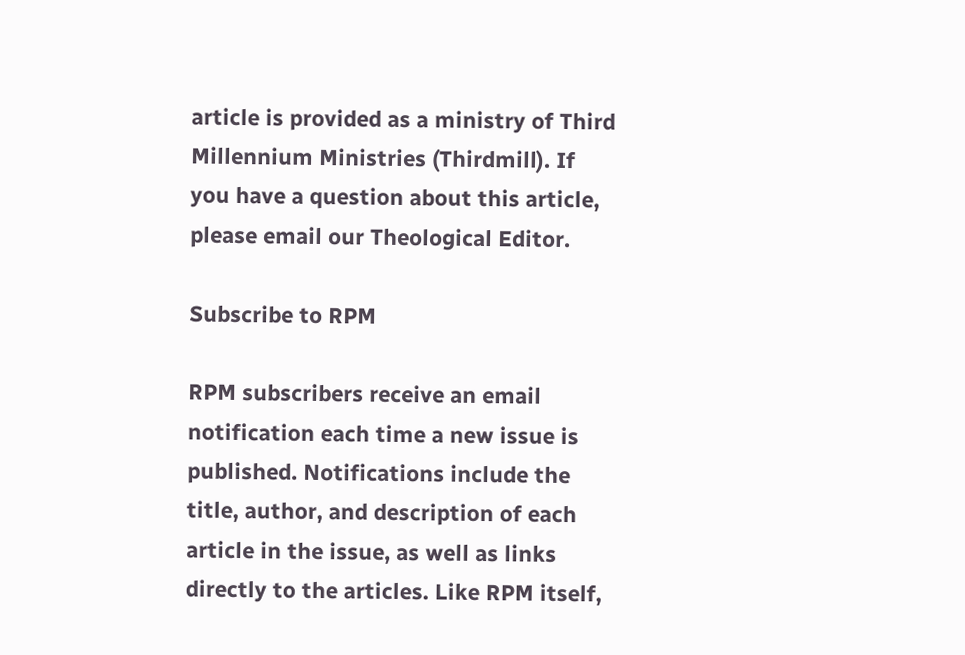article is provided as a ministry of Third Millennium Ministries (Thirdmill). If you have a question about this article, please email our Theological Editor.

Subscribe to RPM

RPM subscribers receive an email notification each time a new issue is published. Notifications include the title, author, and description of each article in the issue, as well as links directly to the articles. Like RPM itself,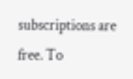subscriptions are free. To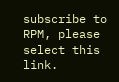subscribe to RPM, please select this link.